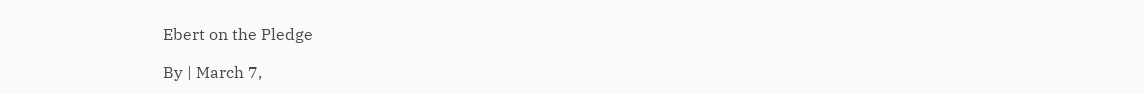Ebert on the Pledge

By | March 7,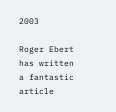2003

Roger Ebert has written a fantastic article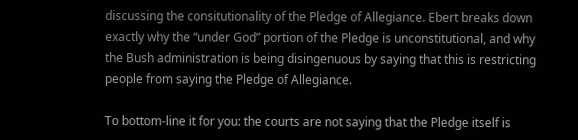discussing the consitutionality of the Pledge of Allegiance. Ebert breaks down exactly why the “under God” portion of the Pledge is unconstitutional, and why the Bush administration is being disingenuous by saying that this is restricting people from saying the Pledge of Allegiance.

To bottom-line it for you: the courts are not saying that the Pledge itself is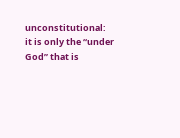unconstitutional: it is only the “under God” that is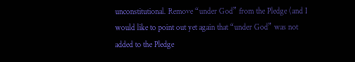unconstitutional. Remove “under God” from the Pledge (and I would like to point out yet again that “under God” was not added to the Pledge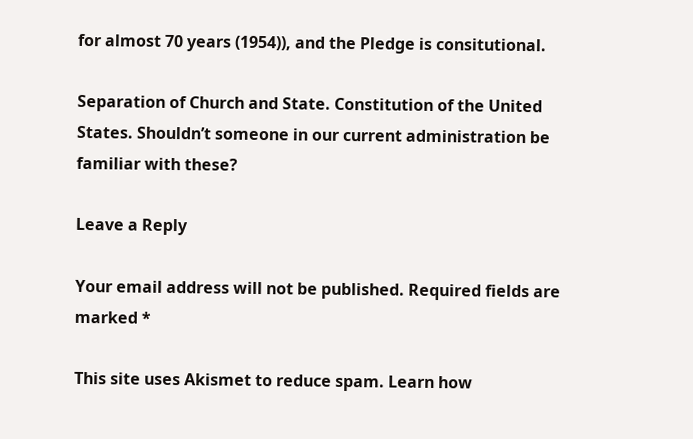for almost 70 years (1954)), and the Pledge is consitutional.

Separation of Church and State. Constitution of the United States. Shouldn’t someone in our current administration be familiar with these?

Leave a Reply

Your email address will not be published. Required fields are marked *

This site uses Akismet to reduce spam. Learn how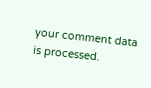your comment data is processed.